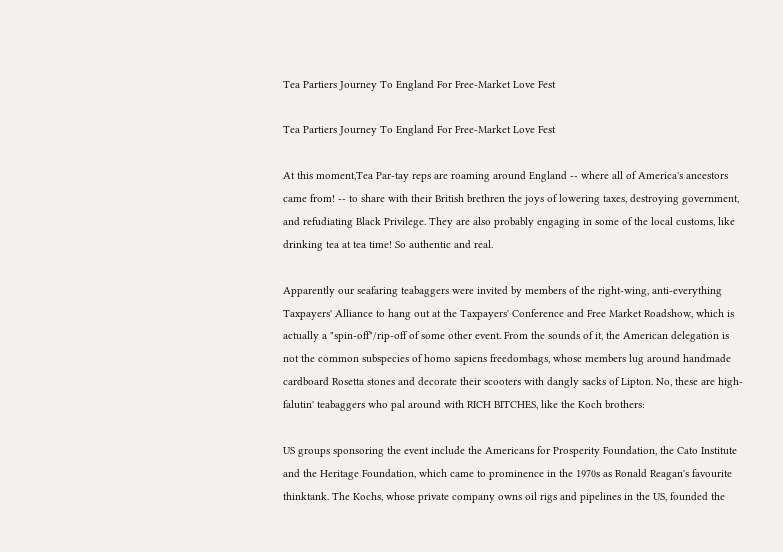Tea Partiers Journey To England For Free-Market Love Fest

Tea Partiers Journey To England For Free-Market Love Fest

At this moment,Tea Par-tay reps are roaming around England -- where all of America's ancestors came from! -- to share with their British brethren the joys of lowering taxes, destroying government, and refudiating Black Privilege. They are also probably engaging in some of the local customs, like drinking tea at tea time! So authentic and real.

Apparently our seafaring teabaggers were invited by members of the right-wing, anti-everything Taxpayers' Alliance to hang out at the Taxpayers' Conference and Free Market Roadshow, which is actually a "spin-off"/rip-off of some other event. From the sounds of it, the American delegation is not the common subspecies of homo sapiens freedombags, whose members lug around handmade cardboard Rosetta stones and decorate their scooters with dangly sacks of Lipton. No, these are high-falutin' teabaggers who pal around with RICH BITCHES, like the Koch brothers:

US groups sponsoring the event include the Americans for Prosperity Foundation, the Cato Institute and the Heritage Foundation, which came to prominence in the 1970s as Ronald Reagan's favourite thinktank. The Kochs, whose private company owns oil rigs and pipelines in the US, founded the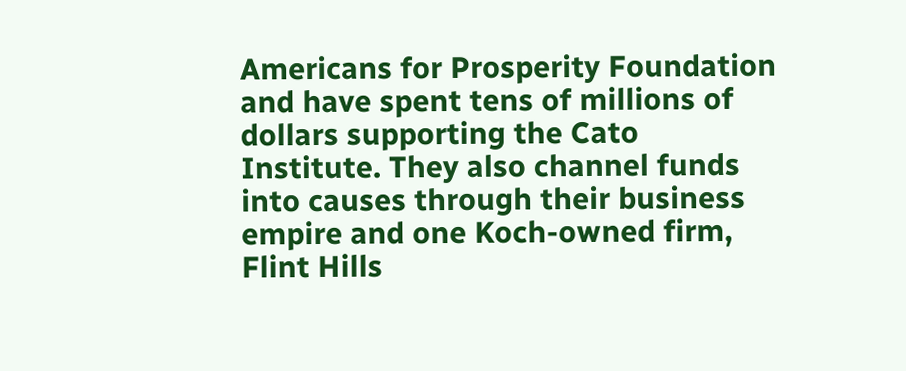Americans for Prosperity Foundation and have spent tens of millions of dollars supporting the Cato Institute. They also channel funds into causes through their business empire and one Koch-owned firm, Flint Hills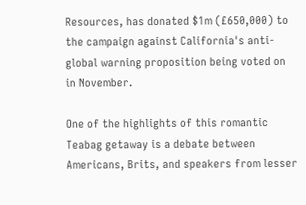Resources, has donated $1m (£650,000) to the campaign against California's anti-global warning proposition being voted on in November.

One of the highlights of this romantic Teabag getaway is a debate between Americans, Brits, and speakers from lesser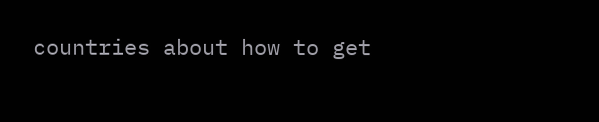countries about how to get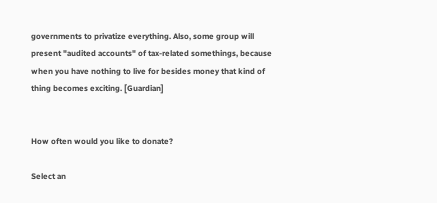governments to privatize everything. Also, some group will present "audited accounts" of tax-related somethings, because when you have nothing to live for besides money that kind of thing becomes exciting. [Guardian]


How often would you like to donate?

Select an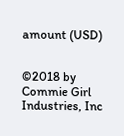amount (USD)


©2018 by Commie Girl Industries, Inc